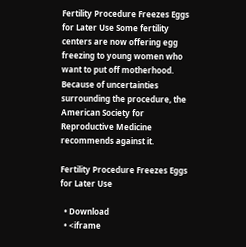Fertility Procedure Freezes Eggs for Later Use Some fertility centers are now offering egg freezing to young women who want to put off motherhood. Because of uncertainties surrounding the procedure, the American Society for Reproductive Medicine recommends against it.

Fertility Procedure Freezes Eggs for Later Use

  • Download
  • <iframe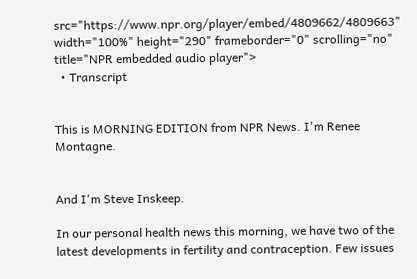src="https://www.npr.org/player/embed/4809662/4809663" width="100%" height="290" frameborder="0" scrolling="no" title="NPR embedded audio player">
  • Transcript


This is MORNING EDITION from NPR News. I'm Renee Montagne.


And I'm Steve Inskeep.

In our personal health news this morning, we have two of the latest developments in fertility and contraception. Few issues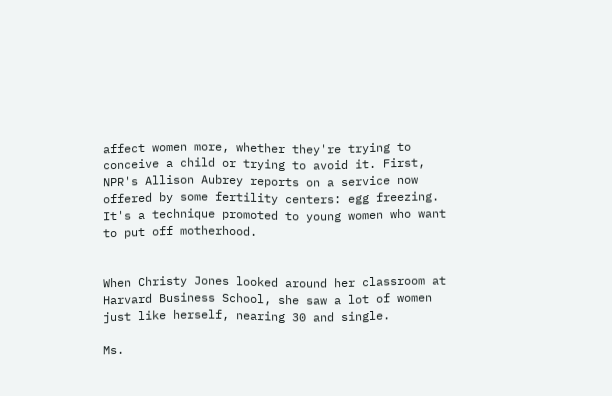affect women more, whether they're trying to conceive a child or trying to avoid it. First, NPR's Allison Aubrey reports on a service now offered by some fertility centers: egg freezing. It's a technique promoted to young women who want to put off motherhood.


When Christy Jones looked around her classroom at Harvard Business School, she saw a lot of women just like herself, nearing 30 and single.

Ms.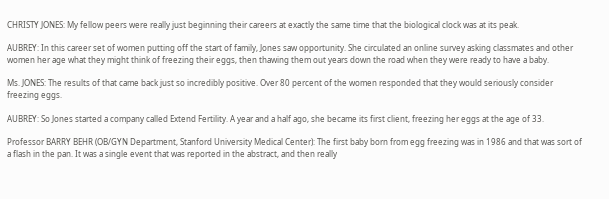CHRISTY JONES: My fellow peers were really just beginning their careers at exactly the same time that the biological clock was at its peak.

AUBREY: In this career set of women putting off the start of family, Jones saw opportunity. She circulated an online survey asking classmates and other women her age what they might think of freezing their eggs, then thawing them out years down the road when they were ready to have a baby.

Ms. JONES: The results of that came back just so incredibly positive. Over 80 percent of the women responded that they would seriously consider freezing eggs.

AUBREY: So Jones started a company called Extend Fertility. A year and a half ago, she became its first client, freezing her eggs at the age of 33.

Professor BARRY BEHR (OB/GYN Department, Stanford University Medical Center): The first baby born from egg freezing was in 1986 and that was sort of a flash in the pan. It was a single event that was reported in the abstract, and then really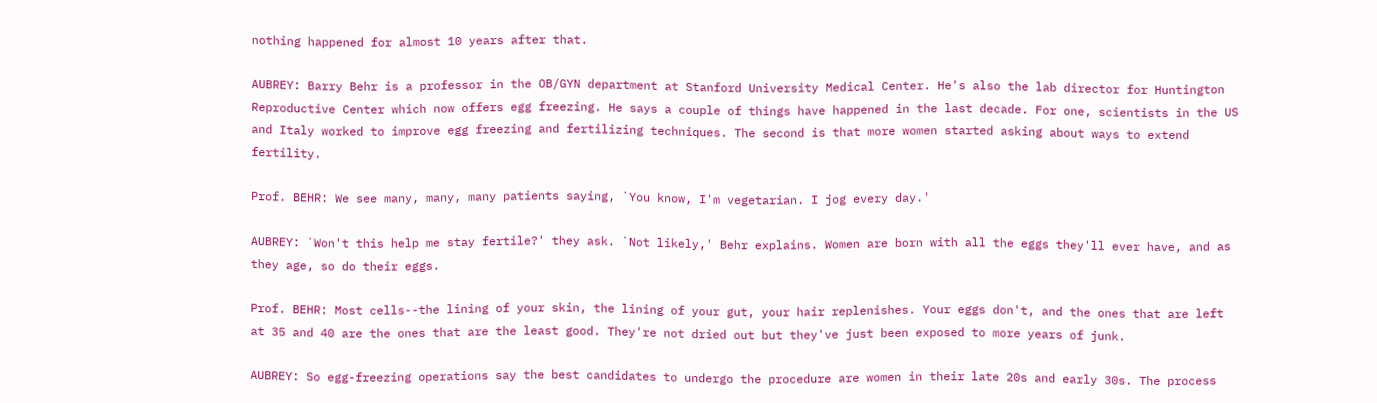nothing happened for almost 10 years after that.

AUBREY: Barry Behr is a professor in the OB/GYN department at Stanford University Medical Center. He's also the lab director for Huntington Reproductive Center which now offers egg freezing. He says a couple of things have happened in the last decade. For one, scientists in the US and Italy worked to improve egg freezing and fertilizing techniques. The second is that more women started asking about ways to extend fertility.

Prof. BEHR: We see many, many, many patients saying, `You know, I'm vegetarian. I jog every day.'

AUBREY: `Won't this help me stay fertile?' they ask. `Not likely,' Behr explains. Women are born with all the eggs they'll ever have, and as they age, so do their eggs.

Prof. BEHR: Most cells--the lining of your skin, the lining of your gut, your hair replenishes. Your eggs don't, and the ones that are left at 35 and 40 are the ones that are the least good. They're not dried out but they've just been exposed to more years of junk.

AUBREY: So egg-freezing operations say the best candidates to undergo the procedure are women in their late 20s and early 30s. The process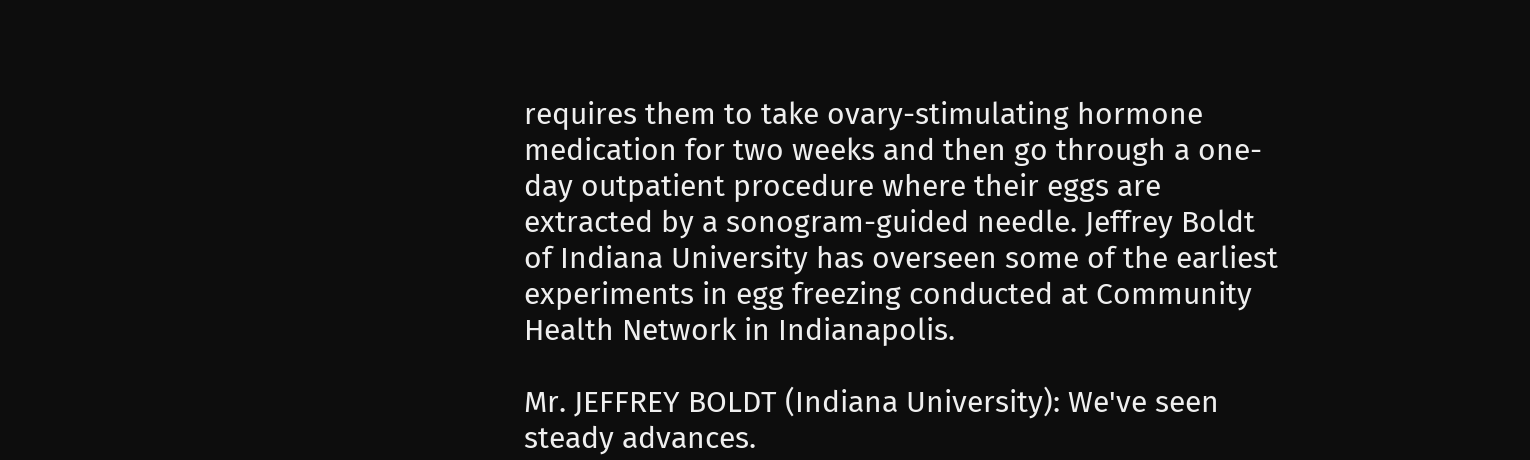requires them to take ovary-stimulating hormone medication for two weeks and then go through a one-day outpatient procedure where their eggs are extracted by a sonogram-guided needle. Jeffrey Boldt of Indiana University has overseen some of the earliest experiments in egg freezing conducted at Community Health Network in Indianapolis.

Mr. JEFFREY BOLDT (Indiana University): We've seen steady advances.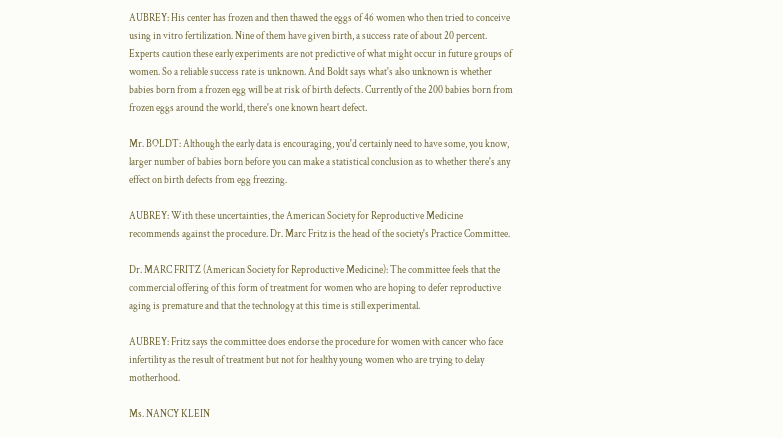AUBREY: His center has frozen and then thawed the eggs of 46 women who then tried to conceive using in vitro fertilization. Nine of them have given birth, a success rate of about 20 percent. Experts caution these early experiments are not predictive of what might occur in future groups of women. So a reliable success rate is unknown. And Boldt says what's also unknown is whether babies born from a frozen egg will be at risk of birth defects. Currently of the 200 babies born from frozen eggs around the world, there's one known heart defect.

Mr. BOLDT: Although the early data is encouraging, you'd certainly need to have some, you know, larger number of babies born before you can make a statistical conclusion as to whether there's any effect on birth defects from egg freezing.

AUBREY: With these uncertainties, the American Society for Reproductive Medicine recommends against the procedure. Dr. Marc Fritz is the head of the society's Practice Committee.

Dr. MARC FRITZ (American Society for Reproductive Medicine): The committee feels that the commercial offering of this form of treatment for women who are hoping to defer reproductive aging is premature and that the technology at this time is still experimental.

AUBREY: Fritz says the committee does endorse the procedure for women with cancer who face infertility as the result of treatment but not for healthy young women who are trying to delay motherhood.

Ms. NANCY KLEIN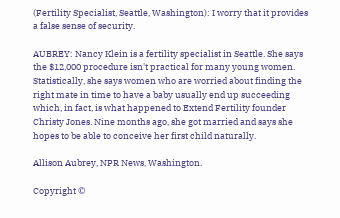(Fertility Specialist, Seattle, Washington): I worry that it provides a false sense of security.

AUBREY: Nancy Klein is a fertility specialist in Seattle. She says the $12,000 procedure isn't practical for many young women. Statistically, she says women who are worried about finding the right mate in time to have a baby usually end up succeeding which, in fact, is what happened to Extend Fertility founder Christy Jones. Nine months ago, she got married and says she hopes to be able to conceive her first child naturally.

Allison Aubrey, NPR News, Washington.

Copyright ©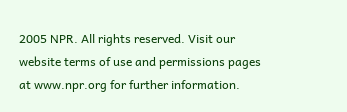2005 NPR. All rights reserved. Visit our website terms of use and permissions pages at www.npr.org for further information.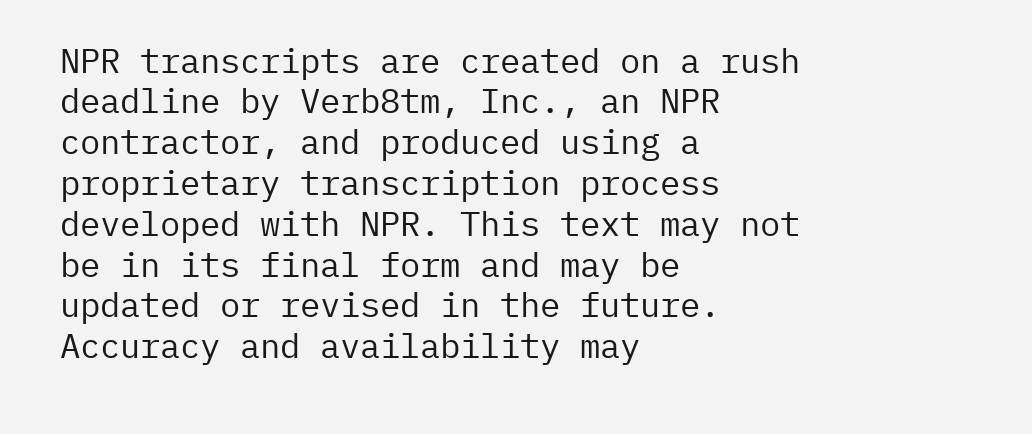NPR transcripts are created on a rush deadline by Verb8tm, Inc., an NPR contractor, and produced using a proprietary transcription process developed with NPR. This text may not be in its final form and may be updated or revised in the future. Accuracy and availability may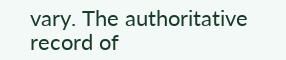vary. The authoritative record of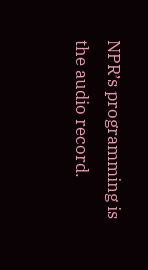NPR’s programming is the audio record.